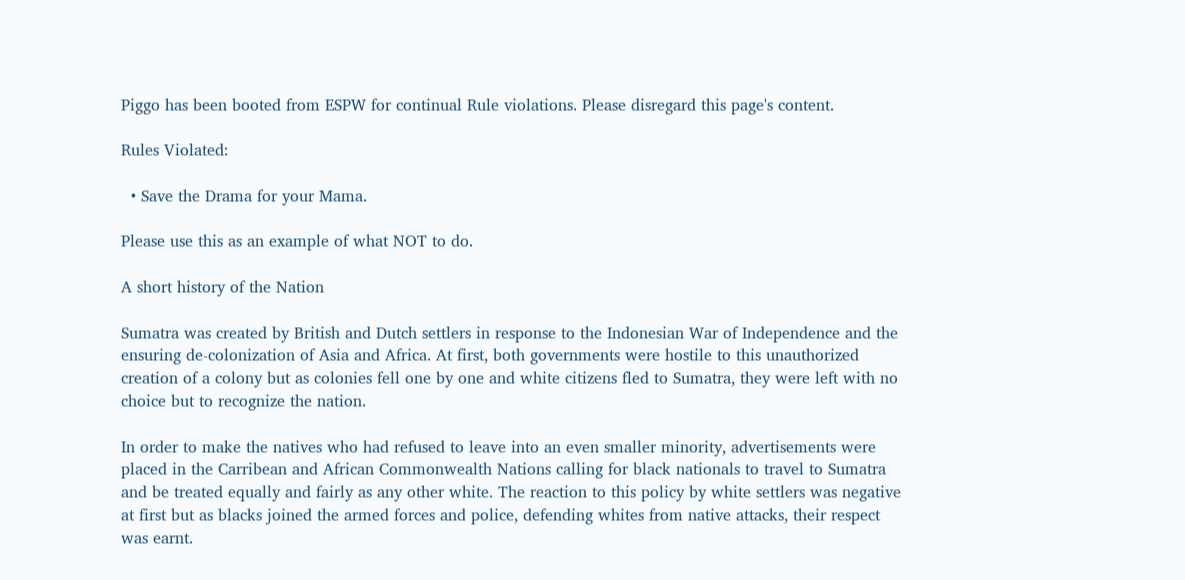Piggo has been booted from ESPW for continual Rule violations. Please disregard this page's content.

Rules Violated:

  • Save the Drama for your Mama.

Please use this as an example of what NOT to do.

A short history of the Nation

Sumatra was created by British and Dutch settlers in response to the Indonesian War of Independence and the ensuring de-colonization of Asia and Africa. At first, both governments were hostile to this unauthorized creation of a colony but as colonies fell one by one and white citizens fled to Sumatra, they were left with no choice but to recognize the nation.

In order to make the natives who had refused to leave into an even smaller minority, advertisements were placed in the Carribean and African Commonwealth Nations calling for black nationals to travel to Sumatra and be treated equally and fairly as any other white. The reaction to this policy by white settlers was negative at first but as blacks joined the armed forces and police, defending whites from native attacks, their respect was earnt.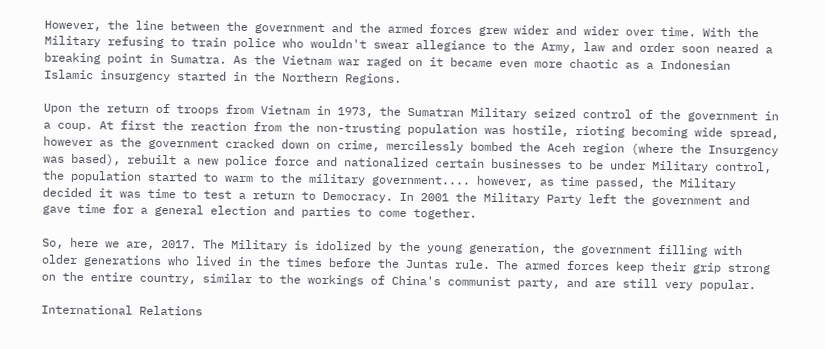However, the line between the government and the armed forces grew wider and wider over time. With the Military refusing to train police who wouldn't swear allegiance to the Army, law and order soon neared a breaking point in Sumatra. As the Vietnam war raged on it became even more chaotic as a Indonesian Islamic insurgency started in the Northern Regions.

Upon the return of troops from Vietnam in 1973, the Sumatran Military seized control of the government in a coup. At first the reaction from the non-trusting population was hostile, rioting becoming wide spread, however as the government cracked down on crime, mercilessly bombed the Aceh region (where the Insurgency was based), rebuilt a new police force and nationalized certain businesses to be under Military control, the population started to warm to the military government.... however, as time passed, the Military decided it was time to test a return to Democracy. In 2001 the Military Party left the government and gave time for a general election and parties to come together.

So, here we are, 2017. The Military is idolized by the young generation, the government filling with older generations who lived in the times before the Juntas rule. The armed forces keep their grip strong on the entire country, similar to the workings of China's communist party, and are still very popular.

International Relations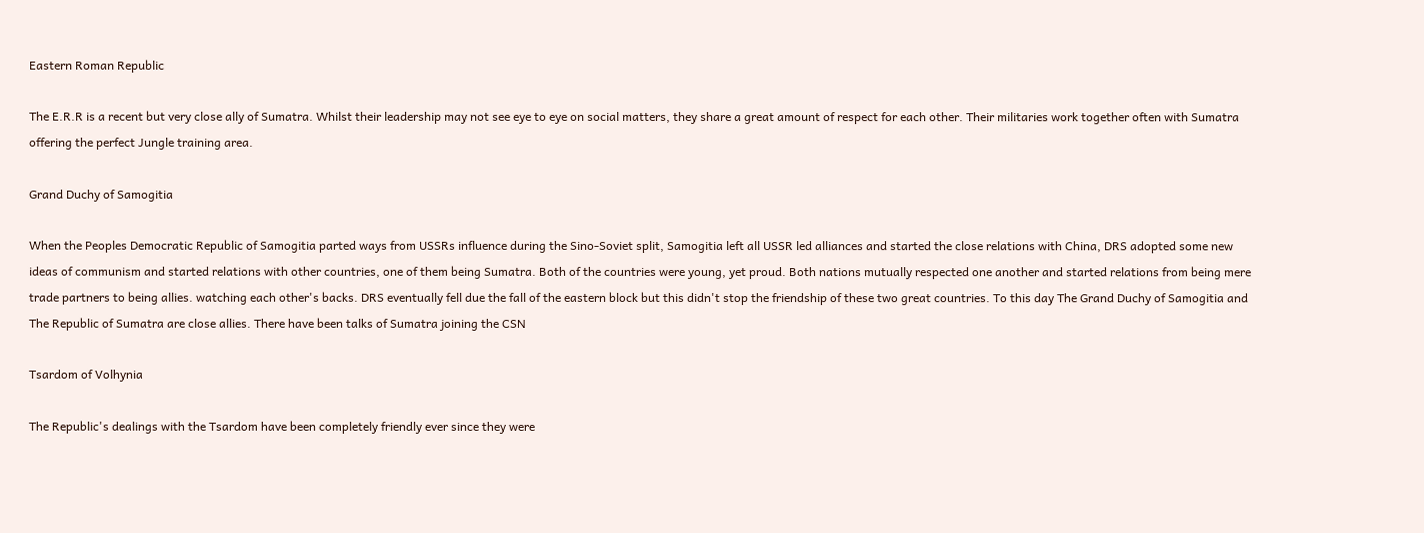Eastern Roman Republic

The E.R.R is a recent but very close ally of Sumatra. Whilst their leadership may not see eye to eye on social matters, they share a great amount of respect for each other. Their militaries work together often with Sumatra offering the perfect Jungle training area.

Grand Duchy of Samogitia

When the Peoples Democratic Republic of Samogitia parted ways from USSRs influence during the Sino-Soviet split, Samogitia left all USSR led alliances and started the close relations with China, DRS adopted some new ideas of communism and started relations with other countries, one of them being Sumatra. Both of the countries were young, yet proud. Both nations mutually respected one another and started relations from being mere trade partners to being allies. watching each other's backs. DRS eventually fell due the fall of the eastern block but this didn't stop the friendship of these two great countries. To this day The Grand Duchy of Samogitia and The Republic of Sumatra are close allies. There have been talks of Sumatra joining the CSN

Tsardom of Volhynia

The Republic's dealings with the Tsardom have been completely friendly ever since they were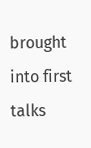brought into first talks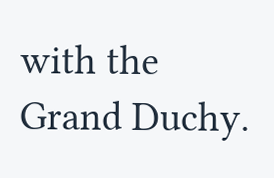with the Grand Duchy.